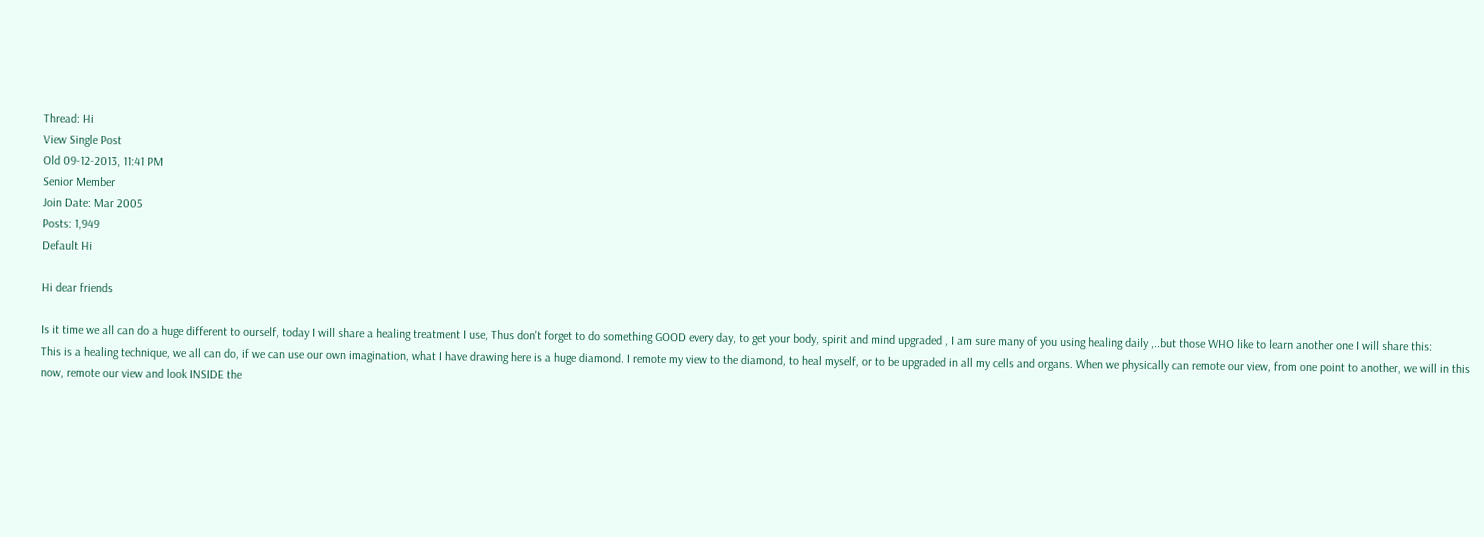Thread: Hi
View Single Post
Old 09-12-2013, 11:41 PM
Senior Member
Join Date: Mar 2005
Posts: 1,949
Default Hi

Hi dear friends

Is it time we all can do a huge different to ourself, today I will share a healing treatment I use, Thus don't forget to do something GOOD every day, to get your body, spirit and mind upgraded , I am sure many of you using healing daily ,..but those WHO like to learn another one I will share this:
This is a healing technique, we all can do, if we can use our own imagination, what I have drawing here is a huge diamond. I remote my view to the diamond, to heal myself, or to be upgraded in all my cells and organs. When we physically can remote our view, from one point to another, we will in this now, remote our view and look INSIDE the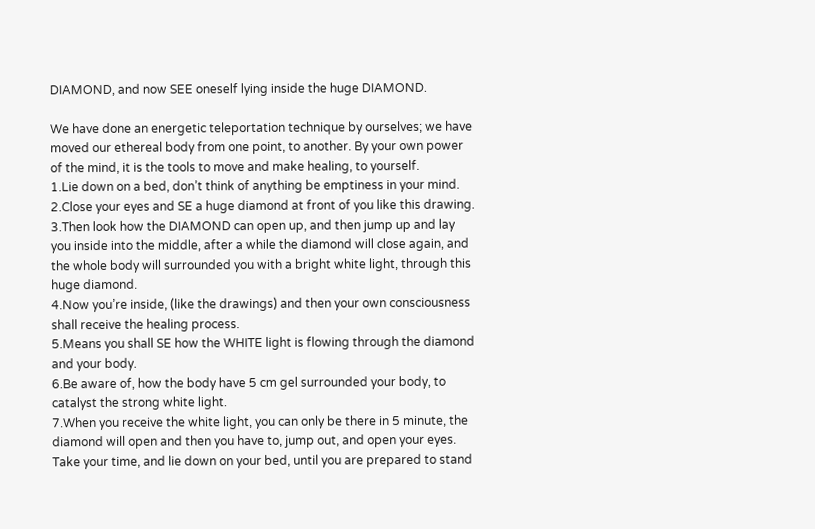DIAMOND, and now SEE oneself lying inside the huge DIAMOND.

We have done an energetic teleportation technique by ourselves; we have moved our ethereal body from one point, to another. By your own power of the mind, it is the tools to move and make healing, to yourself.
1.Lie down on a bed, don’t think of anything be emptiness in your mind.
2.Close your eyes and SE a huge diamond at front of you like this drawing.
3.Then look how the DIAMOND can open up, and then jump up and lay you inside into the middle, after a while the diamond will close again, and the whole body will surrounded you with a bright white light, through this huge diamond.
4.Now you’re inside, (like the drawings) and then your own consciousness shall receive the healing process.
5.Means you shall SE how the WHITE light is flowing through the diamond and your body.
6.Be aware of, how the body have 5 cm gel surrounded your body, to catalyst the strong white light.
7.When you receive the white light, you can only be there in 5 minute, the diamond will open and then you have to, jump out, and open your eyes. Take your time, and lie down on your bed, until you are prepared to stand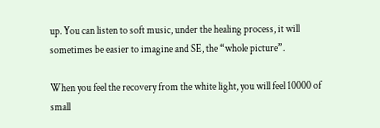up. You can listen to soft music, under the healing process, it will sometimes be easier to imagine and SE, the “whole picture”.

When you feel the recovery from the white light, you will feel 10000 of small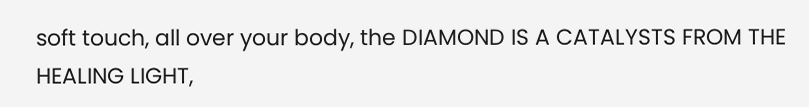soft touch, all over your body, the DIAMOND IS A CATALYSTS FROM THE HEALING LIGHT,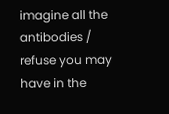imagine all the antibodies / refuse you may have in the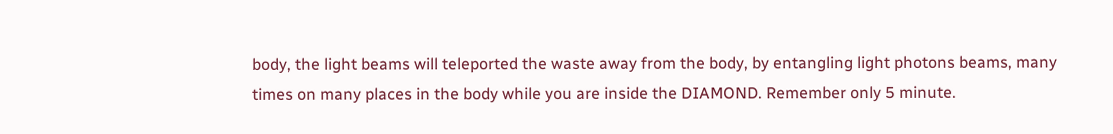body, the light beams will teleported the waste away from the body, by entangling light photons beams, many times on many places in the body while you are inside the DIAMOND. Remember only 5 minute.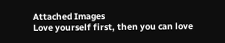Attached Images
Love yourself first, then you can love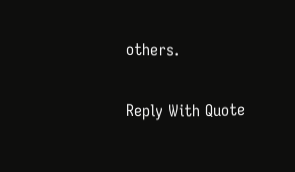others.

Reply With Quote